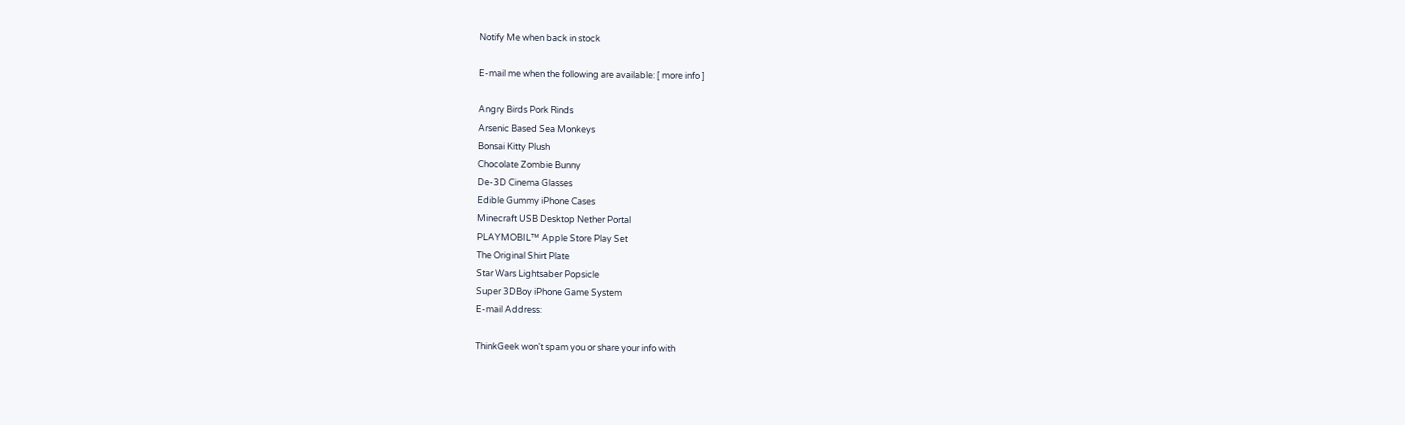Notify Me when back in stock

E-mail me when the following are available: [ more info ]

Angry Birds Pork Rinds
Arsenic Based Sea Monkeys
Bonsai Kitty Plush
Chocolate Zombie Bunny
De-3D Cinema Glasses
Edible Gummy iPhone Cases
Minecraft USB Desktop Nether Portal
PLAYMOBIL™ Apple Store Play Set
The Original Shirt Plate
Star Wars Lightsaber Popsicle
Super 3DBoy iPhone Game System
E-mail Address:

ThinkGeek won't spam you or share your info with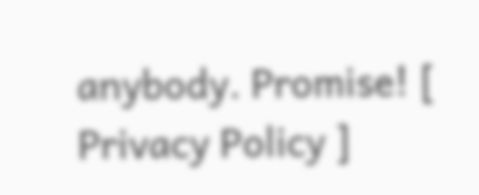anybody. Promise! [ Privacy Policy ]